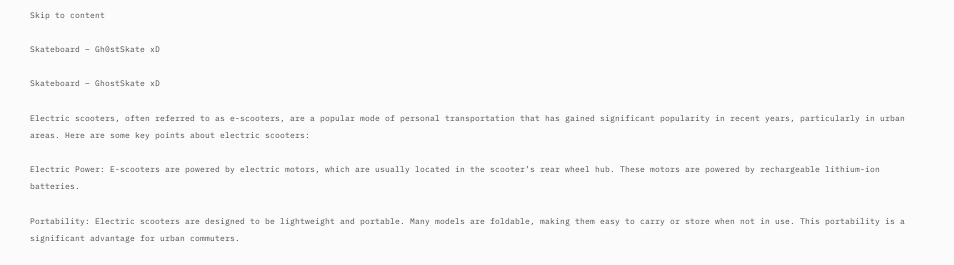Skip to content

Skateboard – Gh0stSkate xD

Skateboard – GhostSkate xD

Electric scooters, often referred to as e-scooters, are a popular mode of personal transportation that has gained significant popularity in recent years, particularly in urban areas. Here are some key points about electric scooters:

Electric Power: E-scooters are powered by electric motors, which are usually located in the scooter’s rear wheel hub. These motors are powered by rechargeable lithium-ion batteries.

Portability: Electric scooters are designed to be lightweight and portable. Many models are foldable, making them easy to carry or store when not in use. This portability is a significant advantage for urban commuters.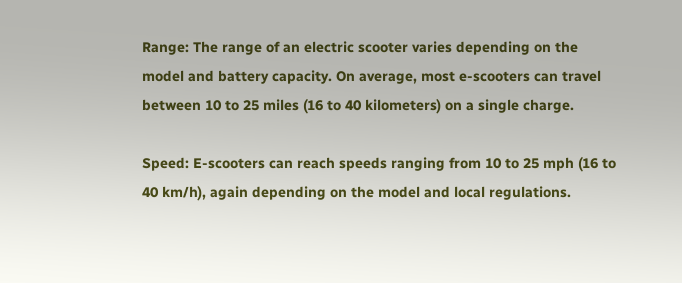Range: The range of an electric scooter varies depending on the model and battery capacity. On average, most e-scooters can travel between 10 to 25 miles (16 to 40 kilometers) on a single charge.

Speed: E-scooters can reach speeds ranging from 10 to 25 mph (16 to 40 km/h), again depending on the model and local regulations.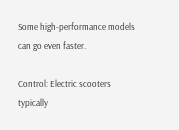Some high-performance models can go even faster.

Control: Electric scooters typically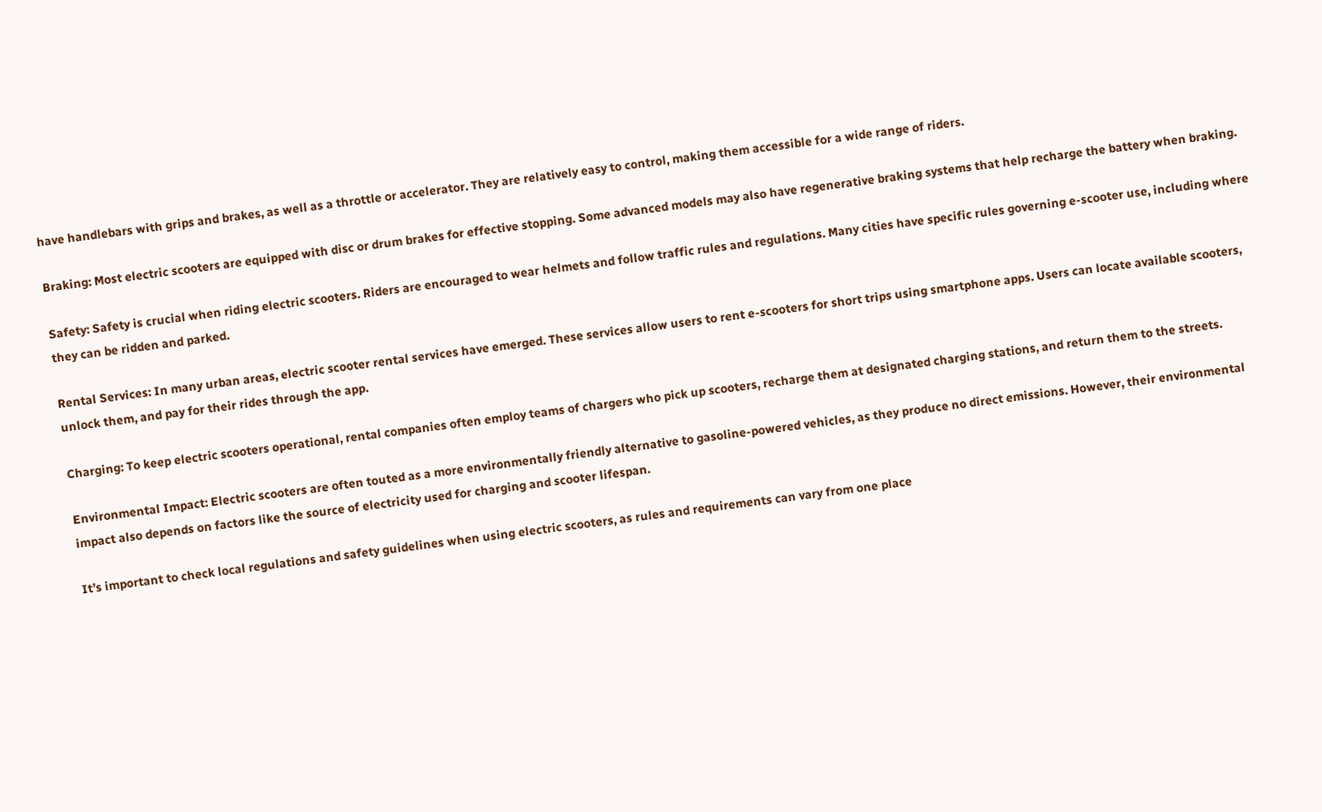have handlebars with grips and brakes, as well as a throttle or accelerator. They are relatively easy to control, making them accessible for a wide range of riders.

Braking: Most electric scooters are equipped with disc or drum brakes for effective stopping. Some advanced models may also have regenerative braking systems that help recharge the battery when braking.

Safety: Safety is crucial when riding electric scooters. Riders are encouraged to wear helmets and follow traffic rules and regulations. Many cities have specific rules governing e-scooter use, including where they can be ridden and parked.

Rental Services: In many urban areas, electric scooter rental services have emerged. These services allow users to rent e-scooters for short trips using smartphone apps. Users can locate available scooters, unlock them, and pay for their rides through the app.

Charging: To keep electric scooters operational, rental companies often employ teams of chargers who pick up scooters, recharge them at designated charging stations, and return them to the streets.

Environmental Impact: Electric scooters are often touted as a more environmentally friendly alternative to gasoline-powered vehicles, as they produce no direct emissions. However, their environmental impact also depends on factors like the source of electricity used for charging and scooter lifespan.

It’s important to check local regulations and safety guidelines when using electric scooters, as rules and requirements can vary from one place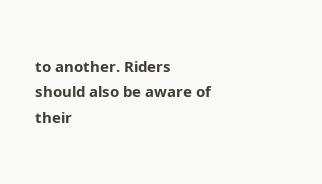to another. Riders should also be aware of their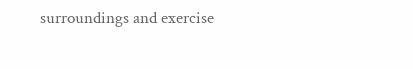surroundings and exercise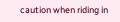caution when riding in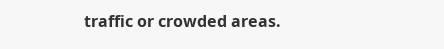traffic or crowded areas.